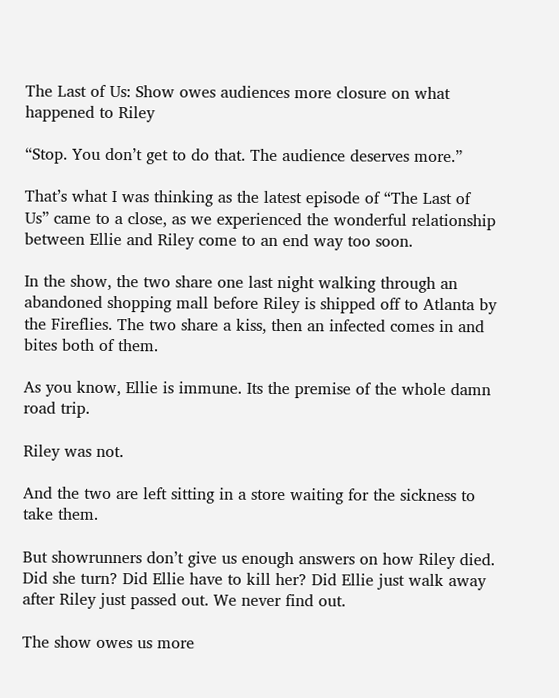The Last of Us: Show owes audiences more closure on what happened to Riley

“Stop. You don’t get to do that. The audience deserves more.”

That’s what I was thinking as the latest episode of “The Last of Us” came to a close, as we experienced the wonderful relationship between Ellie and Riley come to an end way too soon.

In the show, the two share one last night walking through an abandoned shopping mall before Riley is shipped off to Atlanta by the Fireflies. The two share a kiss, then an infected comes in and bites both of them.

As you know, Ellie is immune. Its the premise of the whole damn road trip.

Riley was not.

And the two are left sitting in a store waiting for the sickness to take them.

But showrunners don’t give us enough answers on how Riley died. Did she turn? Did Ellie have to kill her? Did Ellie just walk away after Riley just passed out. We never find out.

The show owes us more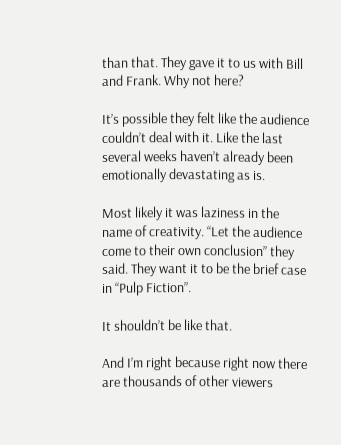than that. They gave it to us with Bill and Frank. Why not here?

It’s possible they felt like the audience couldn’t deal with it. Like the last several weeks haven’t already been emotionally devastating as is.

Most likely it was laziness in the name of creativity. “Let the audience come to their own conclusion” they said. They want it to be the brief case in “Pulp Fiction”.

It shouldn’t be like that.

And I’m right because right now there are thousands of other viewers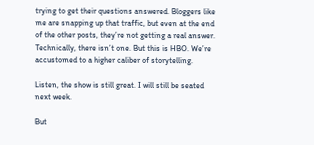trying to get their questions answered. Bloggers like me are snapping up that traffic, but even at the end of the other posts, they’re not getting a real answer. Technically, there isn’t one. But this is HBO. We’re accustomed to a higher caliber of storytelling.

Listen, the show is still great. I will still be seated next week.

But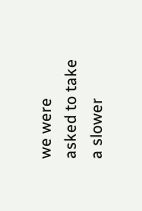we were asked to take a slower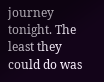journey tonight. The least they could do was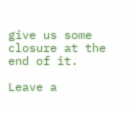give us some closure at the end of it.

Leave a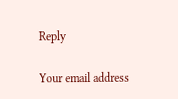Reply

Your email address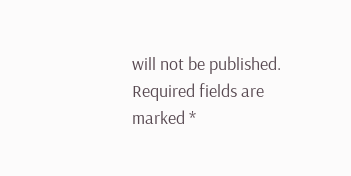will not be published. Required fields are marked *